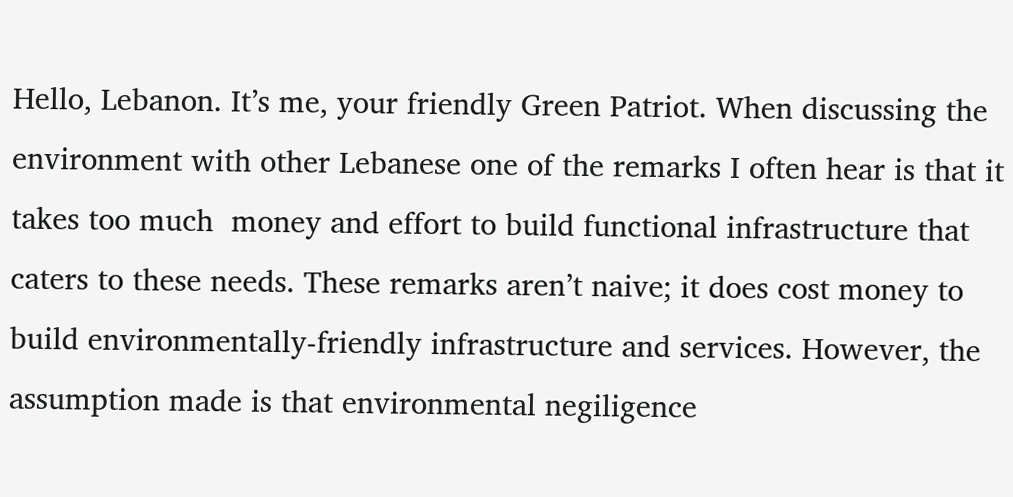Hello, Lebanon. It’s me, your friendly Green Patriot. When discussing the environment with other Lebanese one of the remarks I often hear is that it takes too much  money and effort to build functional infrastructure that caters to these needs. These remarks aren’t naive; it does cost money to build environmentally-friendly infrastructure and services. However, the assumption made is that environmental negiligence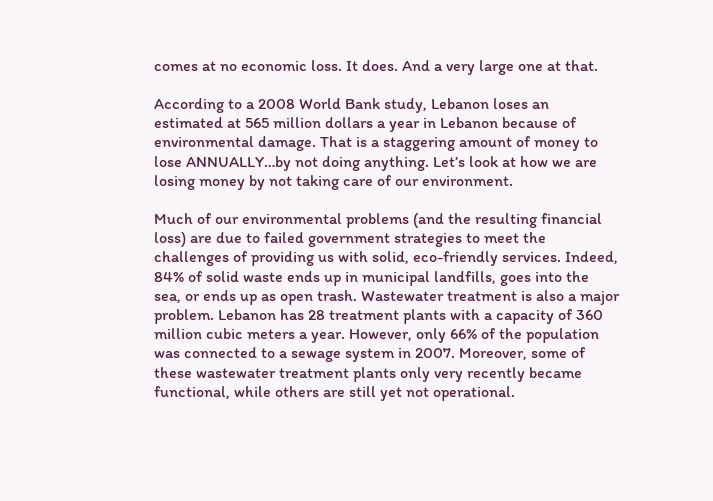comes at no economic loss. It does. And a very large one at that.

According to a 2008 World Bank study, Lebanon loses an estimated at 565 million dollars a year in Lebanon because of environmental damage. That is a staggering amount of money to lose ANNUALLY…by not doing anything. Let’s look at how we are losing money by not taking care of our environment.

Much of our environmental problems (and the resulting financial loss) are due to failed government strategies to meet the challenges of providing us with solid, eco-friendly services. Indeed, 84% of solid waste ends up in municipal landfills, goes into the sea, or ends up as open trash. Wastewater treatment is also a major problem. Lebanon has 28 treatment plants with a capacity of 360 million cubic meters a year. However, only 66% of the population was connected to a sewage system in 2007. Moreover, some of these wastewater treatment plants only very recently became functional, while others are still yet not operational.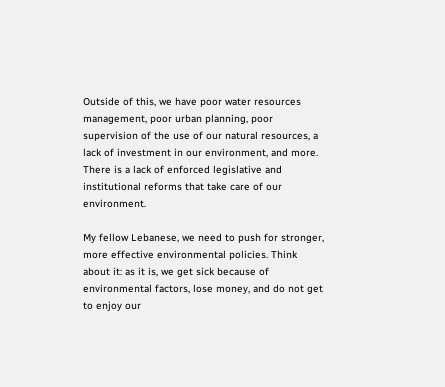Outside of this, we have poor water resources management, poor urban planning, poor supervision of the use of our natural resources, a lack of investment in our environment, and more. There is a lack of enforced legislative and institutional reforms that take care of our environment.

My fellow Lebanese, we need to push for stronger, more effective environmental policies. Think about it: as it is, we get sick because of environmental factors, lose money, and do not get to enjoy our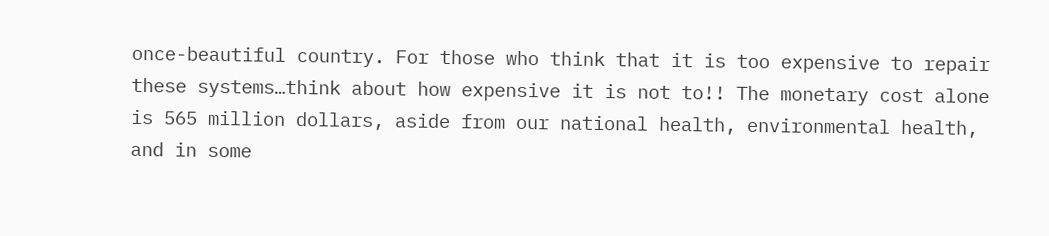once-beautiful country. For those who think that it is too expensive to repair these systems…think about how expensive it is not to!! The monetary cost alone is 565 million dollars, aside from our national health, environmental health, and in some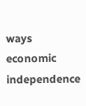ways economic independence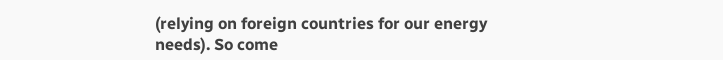(relying on foreign countries for our energy needs). So come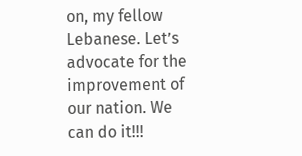on, my fellow Lebanese. Let’s advocate for the improvement of our nation. We can do it!!!